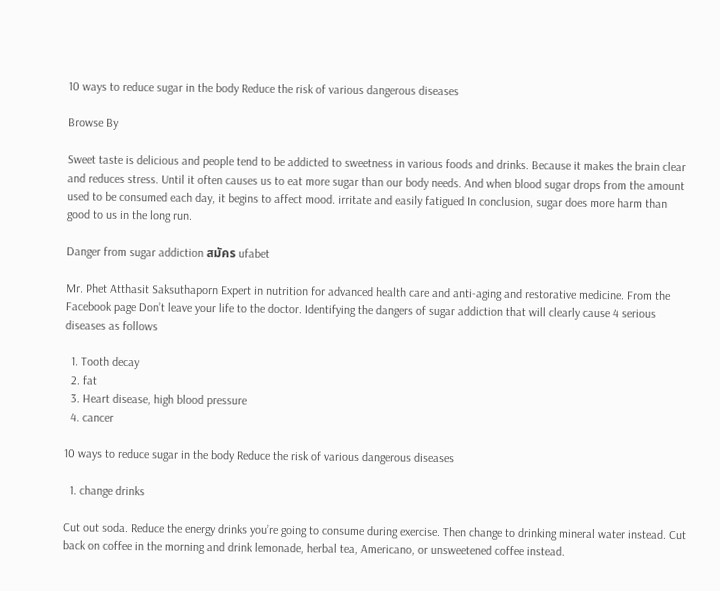10 ways to reduce sugar in the body Reduce the risk of various dangerous diseases

Browse By

Sweet taste is delicious and people tend to be addicted to sweetness in various foods and drinks. Because it makes the brain clear and reduces stress. Until it often causes us to eat more sugar than our body needs. And when blood sugar drops from the amount used to be consumed each day, it begins to affect mood. irritate and easily fatigued In conclusion, sugar does more harm than good to us in the long run.

Danger from sugar addiction สมัคร ufabet

Mr. Phet Atthasit Saksuthaporn Expert in nutrition for advanced health care and anti-aging and restorative medicine. From the Facebook page Don’t leave your life to the doctor. Identifying the dangers of sugar addiction that will clearly cause 4 serious diseases as follows

  1. Tooth decay
  2. fat
  3. Heart disease, high blood pressure
  4. cancer

10 ways to reduce sugar in the body Reduce the risk of various dangerous diseases

  1. change drinks

Cut out soda. Reduce the energy drinks you’re going to consume during exercise. Then change to drinking mineral water instead. Cut back on coffee in the morning and drink lemonade, herbal tea, Americano, or unsweetened coffee instead.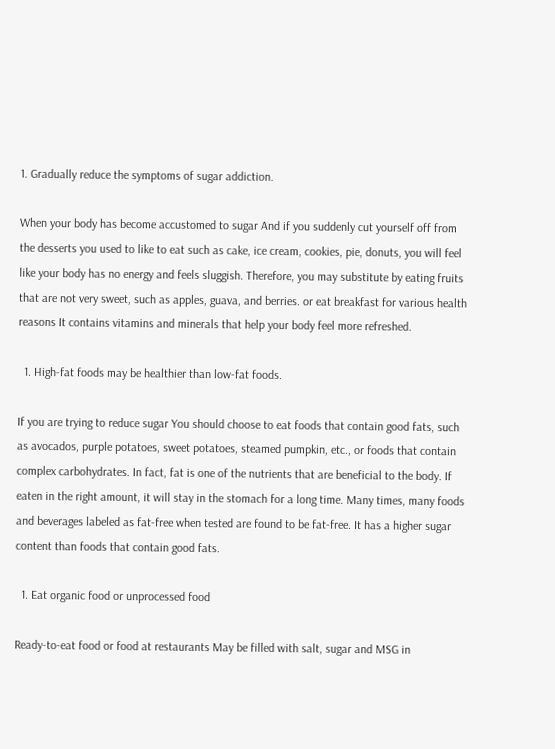1. Gradually reduce the symptoms of sugar addiction.

When your body has become accustomed to sugar And if you suddenly cut yourself off from the desserts you used to like to eat such as cake, ice cream, cookies, pie, donuts, you will feel like your body has no energy and feels sluggish. Therefore, you may substitute by eating fruits that are not very sweet, such as apples, guava, and berries. or eat breakfast for various health reasons It contains vitamins and minerals that help your body feel more refreshed.

  1. High-fat foods may be healthier than low-fat foods.

If you are trying to reduce sugar You should choose to eat foods that contain good fats, such as avocados, purple potatoes, sweet potatoes, steamed pumpkin, etc., or foods that contain complex carbohydrates. In fact, fat is one of the nutrients that are beneficial to the body. If eaten in the right amount, it will stay in the stomach for a long time. Many times, many foods and beverages labeled as fat-free when tested are found to be fat-free. It has a higher sugar content than foods that contain good fats.

  1. Eat organic food or unprocessed food

Ready-to-eat food or food at restaurants May be filled with salt, sugar and MSG in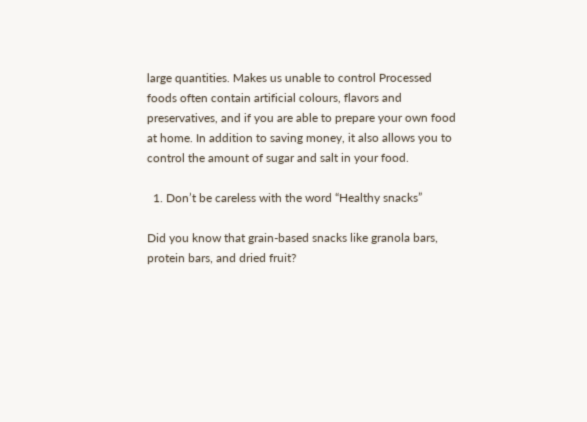large quantities. Makes us unable to control Processed foods often contain artificial colours, flavors and preservatives, and if you are able to prepare your own food at home. In addition to saving money, it also allows you to control the amount of sugar and salt in your food.

  1. Don’t be careless with the word “Healthy snacks”

Did you know that grain-based snacks like granola bars, protein bars, and dried fruit?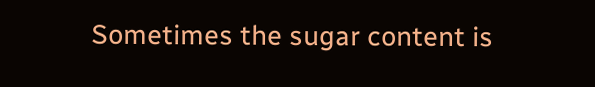Sometimes the sugar content is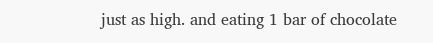just as high. and eating 1 bar of chocolate